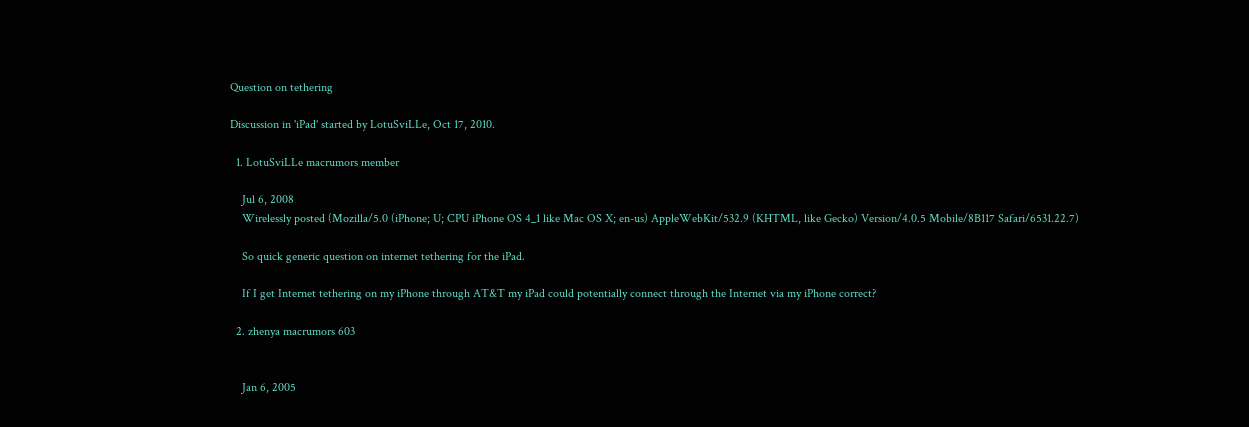Question on tethering

Discussion in 'iPad' started by LotuSviLLe, Oct 17, 2010.

  1. LotuSviLLe macrumors member

    Jul 6, 2008
    Wirelessly posted (Mozilla/5.0 (iPhone; U; CPU iPhone OS 4_1 like Mac OS X; en-us) AppleWebKit/532.9 (KHTML, like Gecko) Version/4.0.5 Mobile/8B117 Safari/6531.22.7)

    So quick generic question on internet tethering for the iPad.

    If I get Internet tethering on my iPhone through AT&T my iPad could potentially connect through the Internet via my iPhone correct?

  2. zhenya macrumors 603


    Jan 6, 2005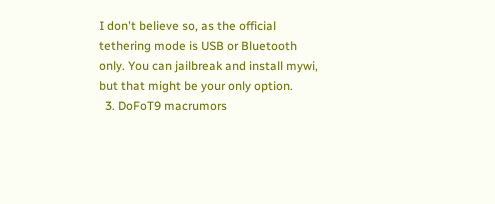I don't believe so, as the official tethering mode is USB or Bluetooth only. You can jailbreak and install mywi, but that might be your only option.
  3. DoFoT9 macrumors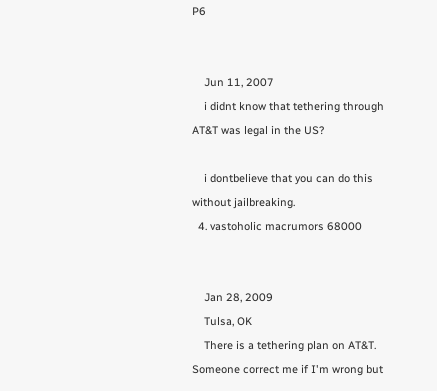P6


    Jun 11, 2007
    i didnt know that tethering through AT&T was legal in the US?

    i dontbelieve that you can do this without jailbreaking.
  4. vastoholic macrumors 68000


    Jan 28, 2009
    Tulsa, OK
    There is a tethering plan on AT&T. Someone correct me if I'm wrong but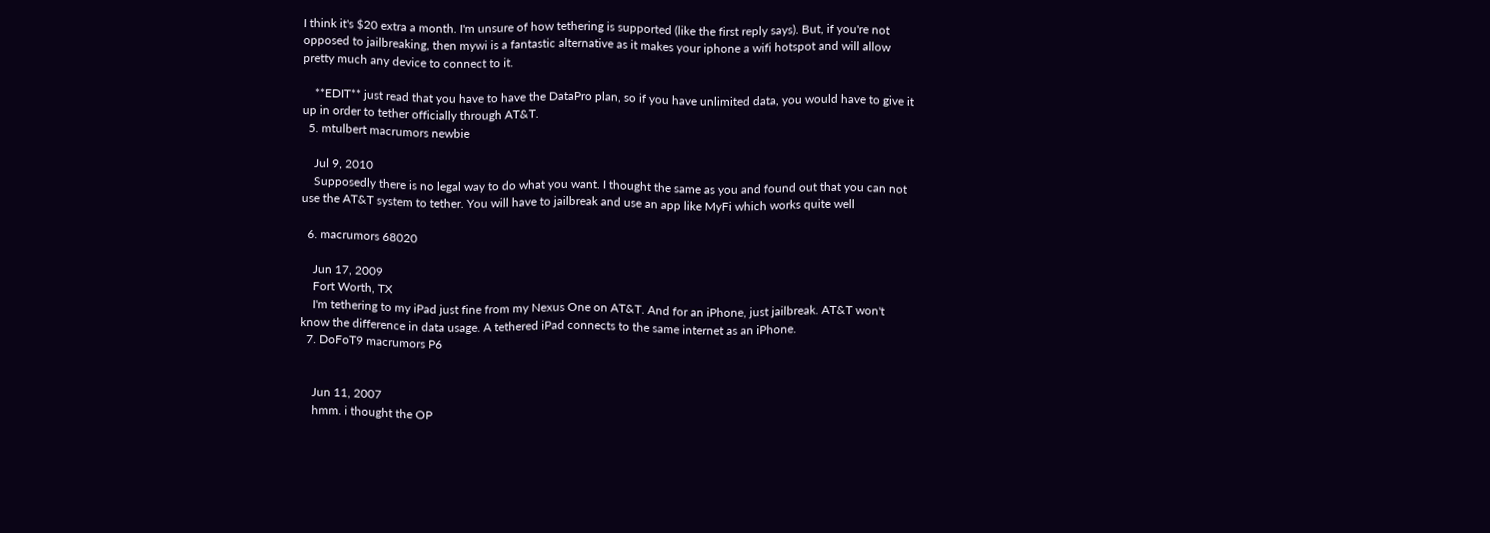I think it's $20 extra a month. I'm unsure of how tethering is supported (like the first reply says). But, if you're not opposed to jailbreaking, then mywi is a fantastic alternative as it makes your iphone a wifi hotspot and will allow pretty much any device to connect to it.

    **EDIT** just read that you have to have the DataPro plan, so if you have unlimited data, you would have to give it up in order to tether officially through AT&T.
  5. mtulbert macrumors newbie

    Jul 9, 2010
    Supposedly there is no legal way to do what you want. I thought the same as you and found out that you can not use the AT&T system to tether. You will have to jailbreak and use an app like MyFi which works quite well

  6. macrumors 68020

    Jun 17, 2009
    Fort Worth, TX
    I'm tethering to my iPad just fine from my Nexus One on AT&T. And for an iPhone, just jailbreak. AT&T won't know the difference in data usage. A tethered iPad connects to the same internet as an iPhone.
  7. DoFoT9 macrumors P6


    Jun 11, 2007
    hmm. i thought the OP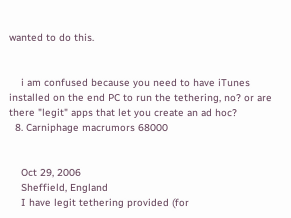wanted to do this.


    i am confused because you need to have iTunes installed on the end PC to run the tethering, no? or are there "legit" apps that let you create an ad hoc?
  8. Carniphage macrumors 68000


    Oct 29, 2006
    Sheffield, England
    I have legit tethering provided (for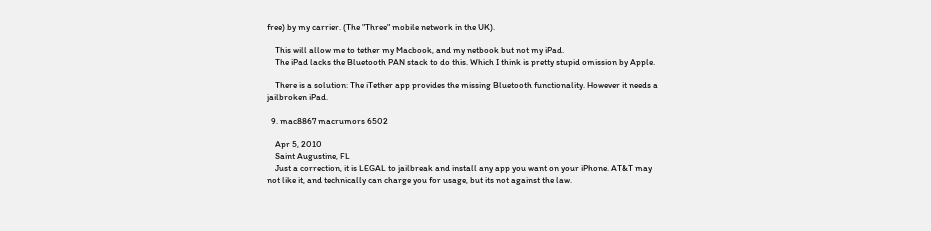free) by my carrier. (The "Three" mobile network in the UK).

    This will allow me to tether my Macbook, and my netbook but not my iPad.
    The iPad lacks the Bluetooth PAN stack to do this. Which I think is pretty stupid omission by Apple.

    There is a solution: The iTether app provides the missing Bluetooth functionality. However it needs a jailbroken iPad.

  9. mac8867 macrumors 6502

    Apr 5, 2010
    Saint Augustine, FL
    Just a correction, it is LEGAL to jailbreak and install any app you want on your iPhone. AT&T may not like it, and technically can charge you for usage, but its not against the law.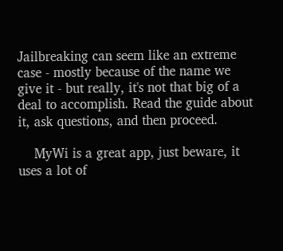Jailbreaking can seem like an extreme case - mostly because of the name we give it - but really, it's not that big of a deal to accomplish. Read the guide about it, ask questions, and then proceed.

    MyWi is a great app, just beware, it uses a lot of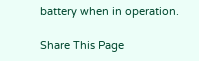battery when in operation.

Share This Page